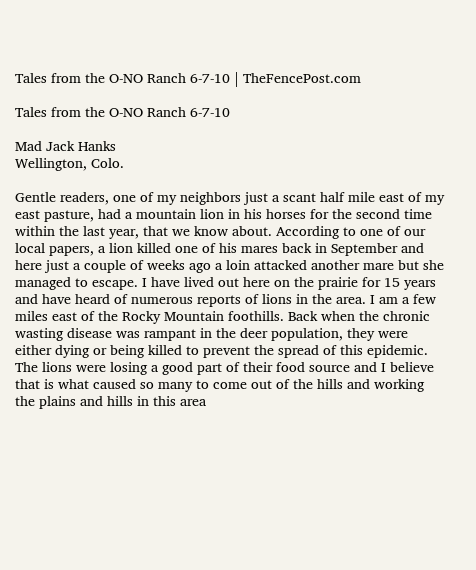Tales from the O-NO Ranch 6-7-10 | TheFencePost.com

Tales from the O-NO Ranch 6-7-10

Mad Jack Hanks
Wellington, Colo.

Gentle readers, one of my neighbors just a scant half mile east of my east pasture, had a mountain lion in his horses for the second time within the last year, that we know about. According to one of our local papers, a lion killed one of his mares back in September and here just a couple of weeks ago a loin attacked another mare but she managed to escape. I have lived out here on the prairie for 15 years and have heard of numerous reports of lions in the area. I am a few miles east of the Rocky Mountain foothills. Back when the chronic wasting disease was rampant in the deer population, they were either dying or being killed to prevent the spread of this epidemic. The lions were losing a good part of their food source and I believe that is what caused so many to come out of the hills and working the plains and hills in this area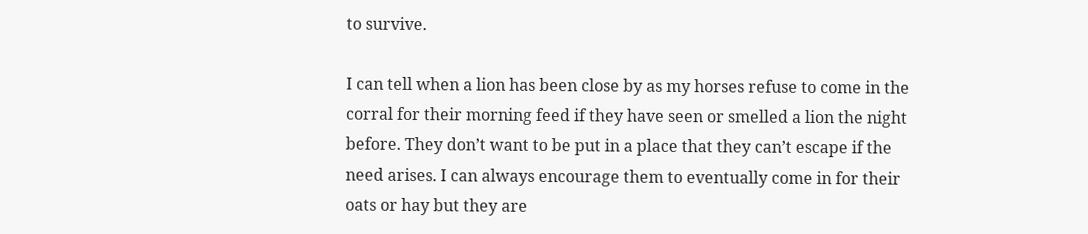to survive.

I can tell when a lion has been close by as my horses refuse to come in the corral for their morning feed if they have seen or smelled a lion the night before. They don’t want to be put in a place that they can’t escape if the need arises. I can always encourage them to eventually come in for their oats or hay but they are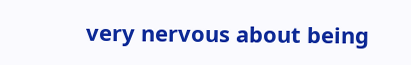very nervous about being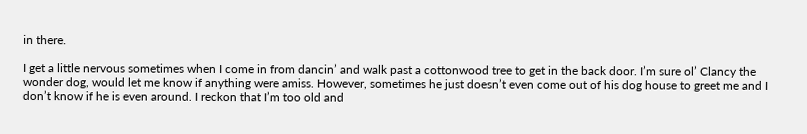in there.

I get a little nervous sometimes when I come in from dancin’ and walk past a cottonwood tree to get in the back door. I’m sure ol’ Clancy the wonder dog, would let me know if anything were amiss. However, sometimes he just doesn’t even come out of his dog house to greet me and I don’t know if he is even around. I reckon that I’m too old and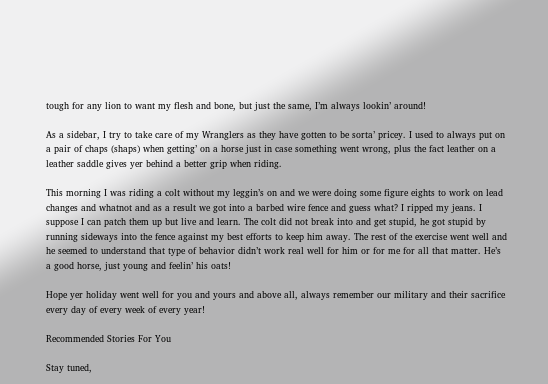tough for any lion to want my flesh and bone, but just the same, I’m always lookin’ around!

As a sidebar, I try to take care of my Wranglers as they have gotten to be sorta’ pricey. I used to always put on a pair of chaps (shaps) when getting’ on a horse just in case something went wrong, plus the fact leather on a leather saddle gives yer behind a better grip when riding.

This morning I was riding a colt without my leggin’s on and we were doing some figure eights to work on lead changes and whatnot and as a result we got into a barbed wire fence and guess what? I ripped my jeans. I suppose I can patch them up but live and learn. The colt did not break into and get stupid, he got stupid by running sideways into the fence against my best efforts to keep him away. The rest of the exercise went well and he seemed to understand that type of behavior didn’t work real well for him or for me for all that matter. He’s a good horse, just young and feelin’ his oats!

Hope yer holiday went well for you and yours and above all, always remember our military and their sacrifice every day of every week of every year!

Recommended Stories For You

Stay tuned,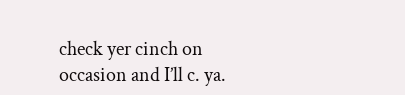check yer cinch on occasion and I’ll c. ya.